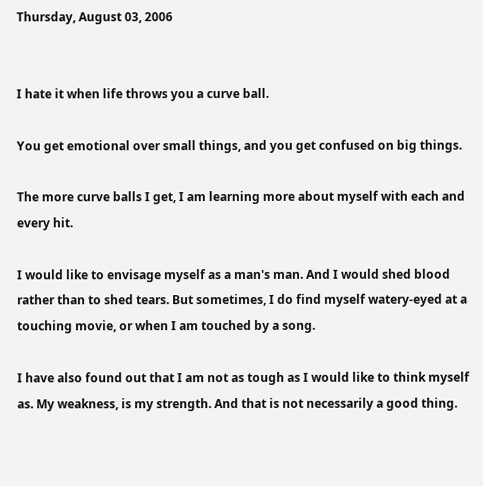Thursday, August 03, 2006


I hate it when life throws you a curve ball.

You get emotional over small things, and you get confused on big things.

The more curve balls I get, I am learning more about myself with each and every hit.

I would like to envisage myself as a man's man. And I would shed blood rather than to shed tears. But sometimes, I do find myself watery-eyed at a touching movie, or when I am touched by a song.

I have also found out that I am not as tough as I would like to think myself as. My weakness, is my strength. And that is not necessarily a good thing.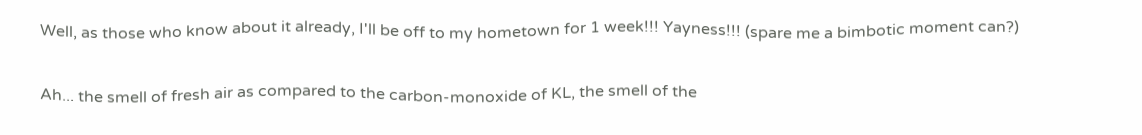Well, as those who know about it already, I'll be off to my hometown for 1 week!!! Yayness!!! (spare me a bimbotic moment can?)

Ah... the smell of fresh air as compared to the carbon-monoxide of KL, the smell of the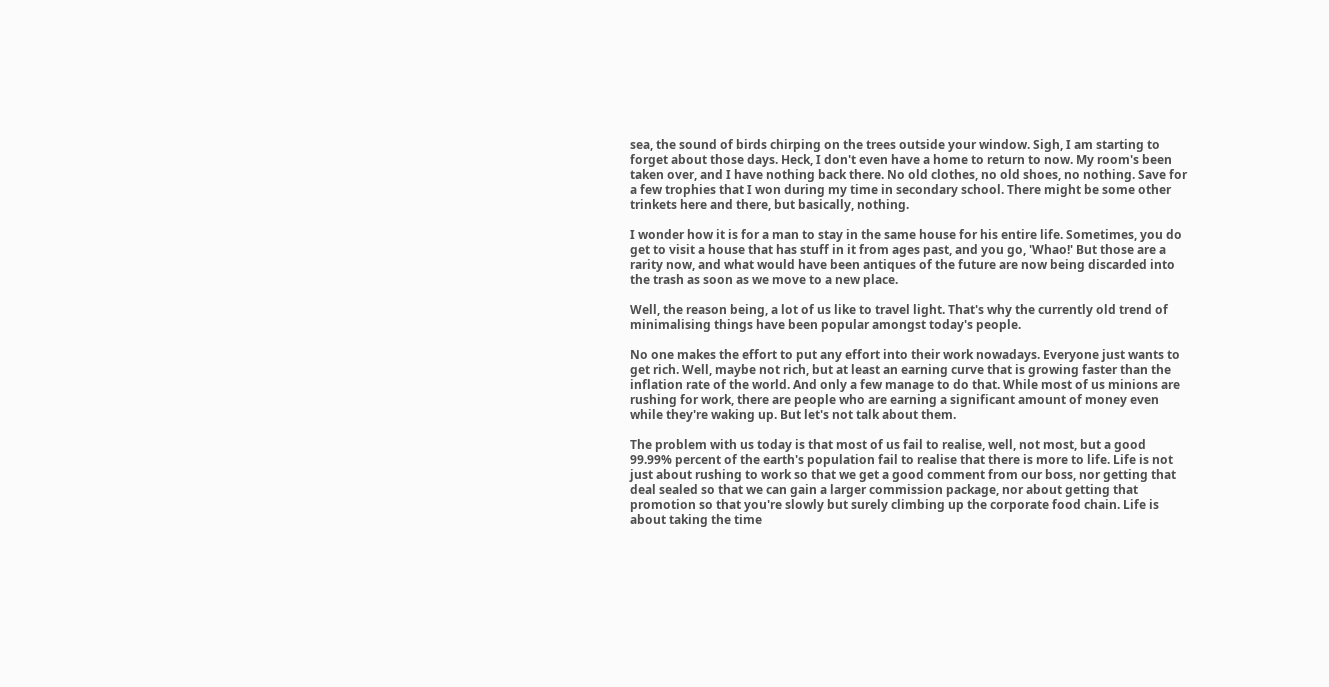sea, the sound of birds chirping on the trees outside your window. Sigh, I am starting to forget about those days. Heck, I don't even have a home to return to now. My room's been taken over, and I have nothing back there. No old clothes, no old shoes, no nothing. Save for a few trophies that I won during my time in secondary school. There might be some other trinkets here and there, but basically, nothing.

I wonder how it is for a man to stay in the same house for his entire life. Sometimes, you do get to visit a house that has stuff in it from ages past, and you go, 'Whao!' But those are a rarity now, and what would have been antiques of the future are now being discarded into the trash as soon as we move to a new place.

Well, the reason being, a lot of us like to travel light. That's why the currently old trend of minimalising things have been popular amongst today's people.

No one makes the effort to put any effort into their work nowadays. Everyone just wants to get rich. Well, maybe not rich, but at least an earning curve that is growing faster than the inflation rate of the world. And only a few manage to do that. While most of us minions are rushing for work, there are people who are earning a significant amount of money even while they're waking up. But let's not talk about them.

The problem with us today is that most of us fail to realise, well, not most, but a good 99.99% percent of the earth's population fail to realise that there is more to life. Life is not just about rushing to work so that we get a good comment from our boss, nor getting that deal sealed so that we can gain a larger commission package, nor about getting that promotion so that you're slowly but surely climbing up the corporate food chain. Life is about taking the time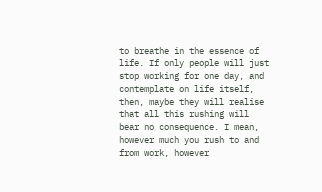to breathe in the essence of life. If only people will just stop working for one day, and contemplate on life itself, then, maybe they will realise that all this rushing will bear no consequence. I mean, however much you rush to and from work, however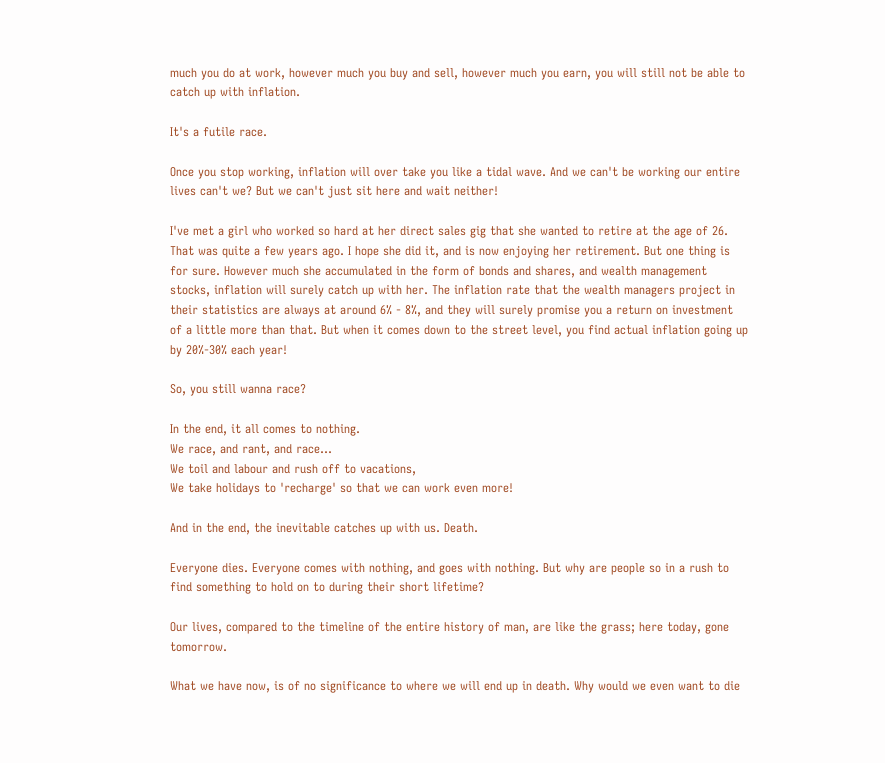much you do at work, however much you buy and sell, however much you earn, you will still not be able to catch up with inflation.

It's a futile race.

Once you stop working, inflation will over take you like a tidal wave. And we can't be working our entire lives can't we? But we can't just sit here and wait neither!

I've met a girl who worked so hard at her direct sales gig that she wanted to retire at the age of 26. That was quite a few years ago. I hope she did it, and is now enjoying her retirement. But one thing is for sure. However much she accumulated in the form of bonds and shares, and wealth management stocks, inflation will surely catch up with her. The inflation rate that the wealth managers project in their statistics are always at around 6% - 8%, and they will surely promise you a return on investment of a little more than that. But when it comes down to the street level, you find actual inflation going up by 20%-30% each year!

So, you still wanna race?

In the end, it all comes to nothing.
We race, and rant, and race...
We toil and labour and rush off to vacations,
We take holidays to 'recharge' so that we can work even more!

And in the end, the inevitable catches up with us. Death.

Everyone dies. Everyone comes with nothing, and goes with nothing. But why are people so in a rush to find something to hold on to during their short lifetime?

Our lives, compared to the timeline of the entire history of man, are like the grass; here today, gone tomorrow.

What we have now, is of no significance to where we will end up in death. Why would we even want to die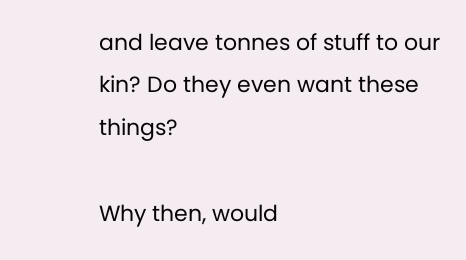and leave tonnes of stuff to our kin? Do they even want these things?

Why then, would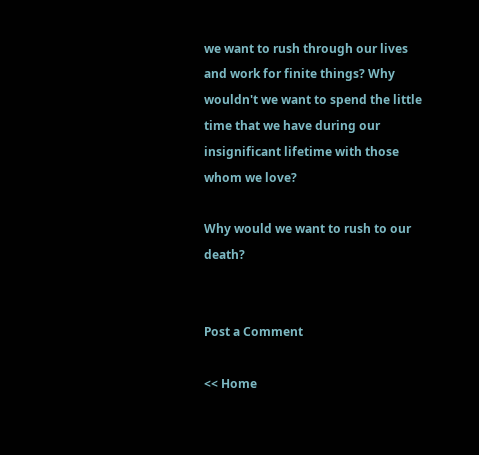we want to rush through our lives and work for finite things? Why wouldn't we want to spend the little time that we have during our insignificant lifetime with those whom we love?

Why would we want to rush to our death?


Post a Comment

<< Home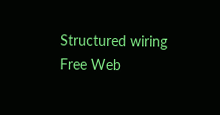Structured wiring
Free Web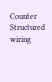Counter
Structured wiring